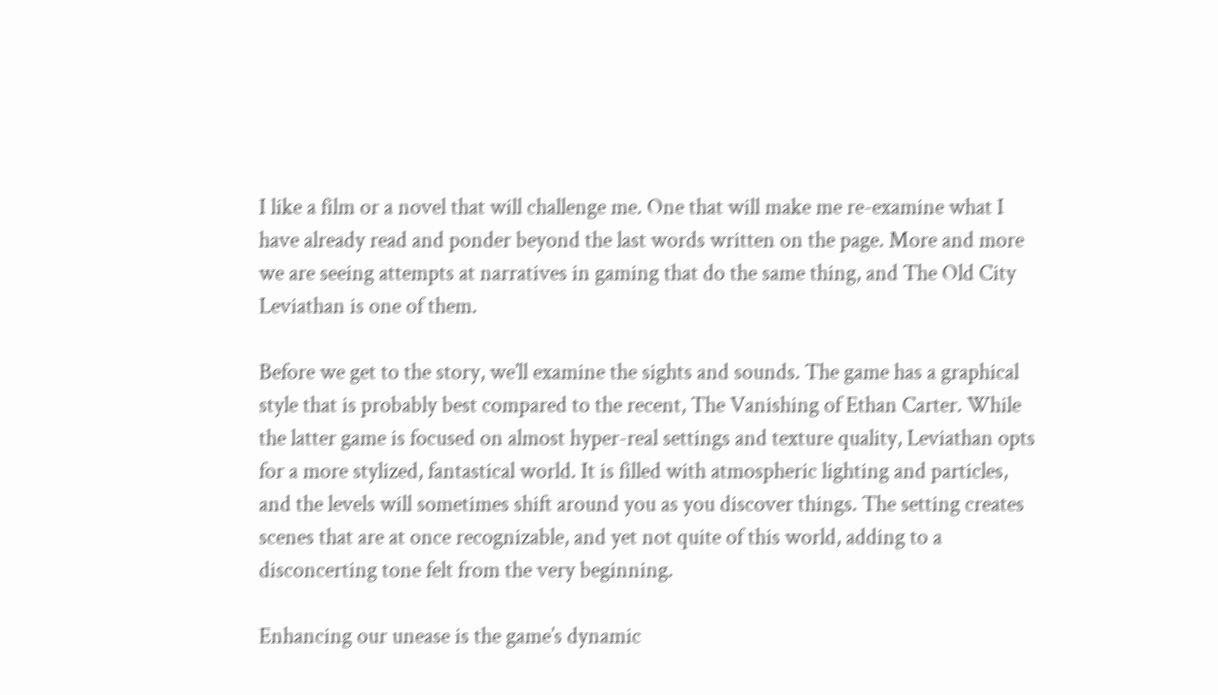I like a film or a novel that will challenge me. One that will make me re-examine what I have already read and ponder beyond the last words written on the page. More and more we are seeing attempts at narratives in gaming that do the same thing, and The Old City Leviathan is one of them.

Before we get to the story, we’ll examine the sights and sounds. The game has a graphical style that is probably best compared to the recent, The Vanishing of Ethan Carter. While the latter game is focused on almost hyper-real settings and texture quality, Leviathan opts for a more stylized, fantastical world. It is filled with atmospheric lighting and particles, and the levels will sometimes shift around you as you discover things. The setting creates scenes that are at once recognizable, and yet not quite of this world, adding to a disconcerting tone felt from the very beginning.

Enhancing our unease is the game’s dynamic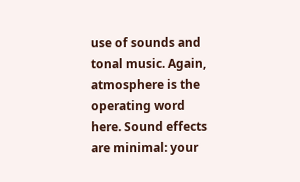use of sounds and tonal music. Again, atmosphere is the operating word here. Sound effects are minimal: your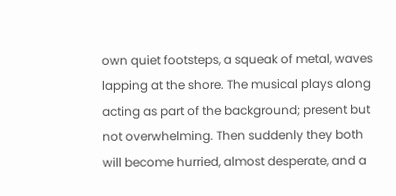own quiet footsteps, a squeak of metal, waves lapping at the shore. The musical plays along acting as part of the background; present but not overwhelming. Then suddenly they both will become hurried, almost desperate, and a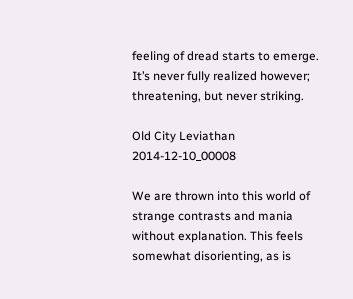feeling of dread starts to emerge. It’s never fully realized however; threatening, but never striking.

Old City Leviathan 2014-12-10_00008

We are thrown into this world of strange contrasts and mania without explanation. This feels somewhat disorienting, as is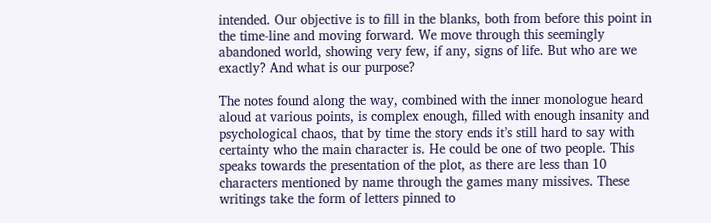intended. Our objective is to fill in the blanks, both from before this point in the time-line and moving forward. We move through this seemingly abandoned world, showing very few, if any, signs of life. But who are we exactly? And what is our purpose?

The notes found along the way, combined with the inner monologue heard aloud at various points, is complex enough, filled with enough insanity and psychological chaos, that by time the story ends it’s still hard to say with certainty who the main character is. He could be one of two people. This speaks towards the presentation of the plot, as there are less than 10 characters mentioned by name through the games many missives. These writings take the form of letters pinned to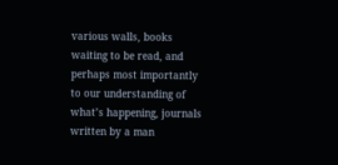various walls, books waiting to be read, and perhaps most importantly to our understanding of what’s happening, journals written by a man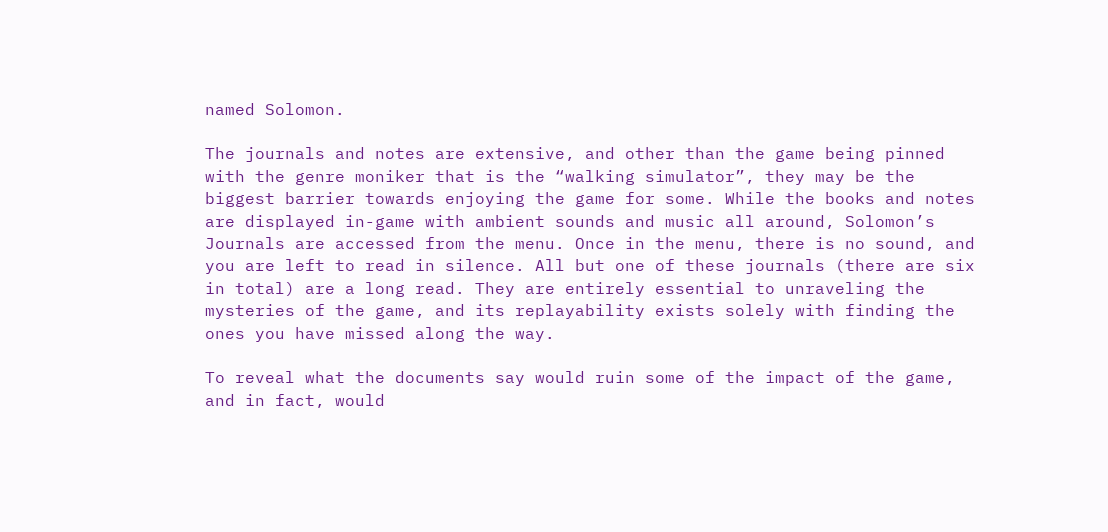named Solomon.

The journals and notes are extensive, and other than the game being pinned with the genre moniker that is the “walking simulator”, they may be the biggest barrier towards enjoying the game for some. While the books and notes are displayed in-game with ambient sounds and music all around, Solomon’s Journals are accessed from the menu. Once in the menu, there is no sound, and you are left to read in silence. All but one of these journals (there are six in total) are a long read. They are entirely essential to unraveling the mysteries of the game, and its replayability exists solely with finding the ones you have missed along the way.

To reveal what the documents say would ruin some of the impact of the game, and in fact, would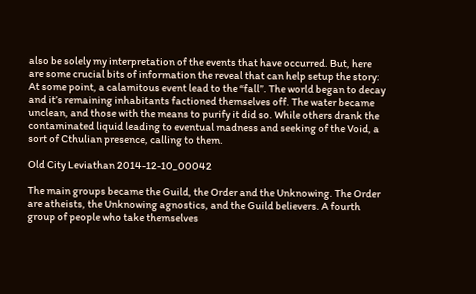also be solely my interpretation of the events that have occurred. But, here are some crucial bits of information the reveal that can help setup the story: At some point, a calamitous event lead to the “fall”. The world began to decay and it’s remaining inhabitants factioned themselves off. The water became unclean, and those with the means to purify it did so. While others drank the contaminated liquid leading to eventual madness and seeking of the Void, a sort of Cthulian presence, calling to them.

Old City Leviathan 2014-12-10_00042

The main groups became the Guild, the Order and the Unknowing. The Order are atheists, the Unknowing agnostics, and the Guild believers. A fourth group of people who take themselves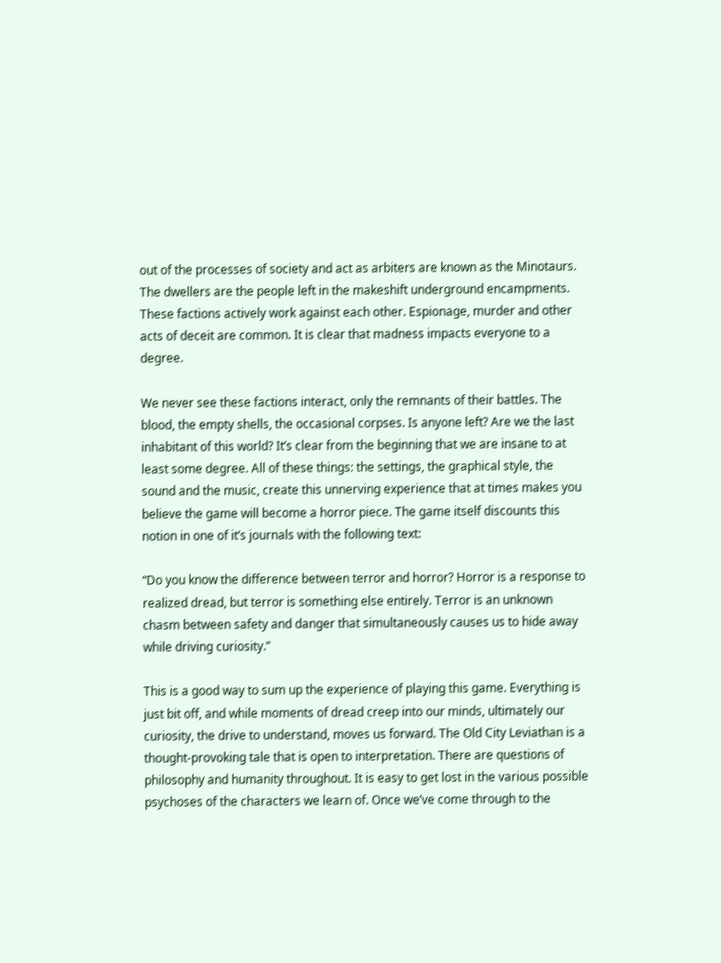out of the processes of society and act as arbiters are known as the Minotaurs. The dwellers are the people left in the makeshift underground encampments. These factions actively work against each other. Espionage, murder and other acts of deceit are common. It is clear that madness impacts everyone to a degree.

We never see these factions interact, only the remnants of their battles. The blood, the empty shells, the occasional corpses. Is anyone left? Are we the last inhabitant of this world? It’s clear from the beginning that we are insane to at least some degree. All of these things: the settings, the graphical style, the sound and the music, create this unnerving experience that at times makes you believe the game will become a horror piece. The game itself discounts this notion in one of it’s journals with the following text:

“Do you know the difference between terror and horror? Horror is a response to realized dread, but terror is something else entirely. Terror is an unknown chasm between safety and danger that simultaneously causes us to hide away while driving curiosity.”

This is a good way to sum up the experience of playing this game. Everything is just bit off, and while moments of dread creep into our minds, ultimately our curiosity, the drive to understand, moves us forward. The Old City Leviathan is a thought-provoking tale that is open to interpretation. There are questions of philosophy and humanity throughout. It is easy to get lost in the various possible psychoses of the characters we learn of. Once we’ve come through to the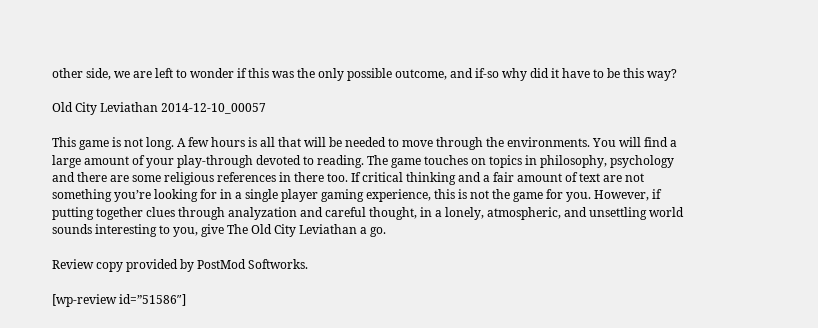other side, we are left to wonder if this was the only possible outcome, and if-so why did it have to be this way?

Old City Leviathan 2014-12-10_00057

This game is not long. A few hours is all that will be needed to move through the environments. You will find a large amount of your play-through devoted to reading. The game touches on topics in philosophy, psychology and there are some religious references in there too. If critical thinking and a fair amount of text are not something you’re looking for in a single player gaming experience, this is not the game for you. However, if putting together clues through analyzation and careful thought, in a lonely, atmospheric, and unsettling world sounds interesting to you, give The Old City Leviathan a go.

Review copy provided by PostMod Softworks.

[wp-review id=”51586″]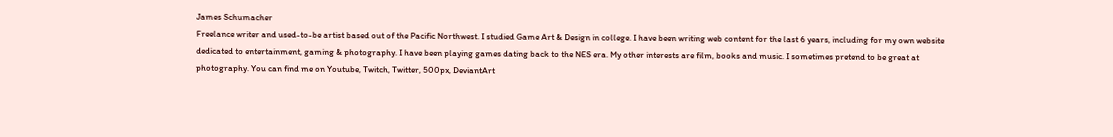James Schumacher
Freelance writer and used-to-be artist based out of the Pacific Northwest. I studied Game Art & Design in college. I have been writing web content for the last 6 years, including for my own website dedicated to entertainment, gaming & photography. I have been playing games dating back to the NES era. My other interests are film, books and music. I sometimes pretend to be great at photography. You can find me on Youtube, Twitch, Twitter, 500px, DeviantArt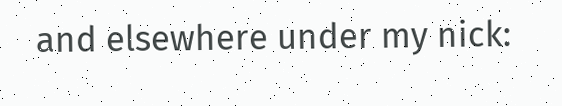and elsewhere under my nick: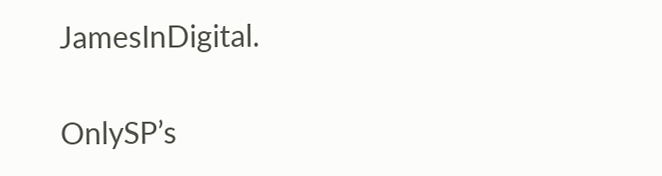JamesInDigital.

OnlySP’s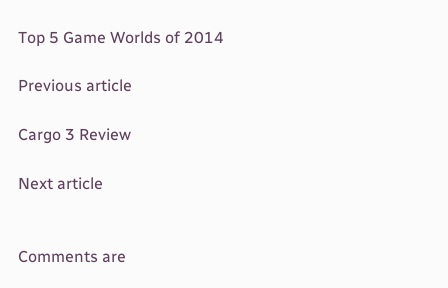Top 5 Game Worlds of 2014

Previous article

Cargo 3 Review

Next article


Comments are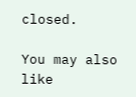closed.

You may also like